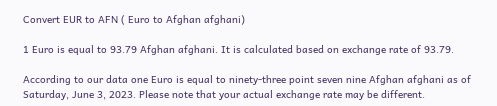Convert EUR to AFN ( Euro to Afghan afghani)

1 Euro is equal to 93.79 Afghan afghani. It is calculated based on exchange rate of 93.79.

According to our data one Euro is equal to ninety-three point seven nine Afghan afghani as of Saturday, June 3, 2023. Please note that your actual exchange rate may be different.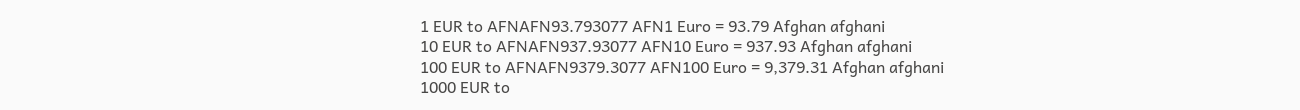1 EUR to AFNAFN93.793077 AFN1 Euro = 93.79 Afghan afghani
10 EUR to AFNAFN937.93077 AFN10 Euro = 937.93 Afghan afghani
100 EUR to AFNAFN9379.3077 AFN100 Euro = 9,379.31 Afghan afghani
1000 EUR to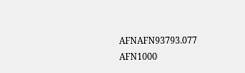AFNAFN93793.077 AFN1000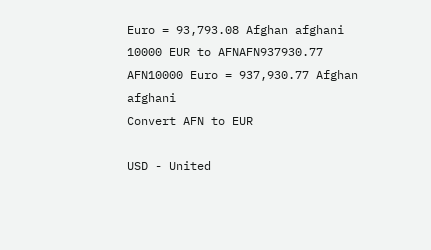Euro = 93,793.08 Afghan afghani
10000 EUR to AFNAFN937930.77 AFN10000 Euro = 937,930.77 Afghan afghani
Convert AFN to EUR

USD - United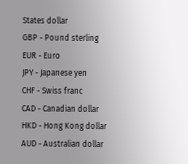States dollar
GBP - Pound sterling
EUR - Euro
JPY - Japanese yen
CHF - Swiss franc
CAD - Canadian dollar
HKD - Hong Kong dollar
AUD - Australian dollar